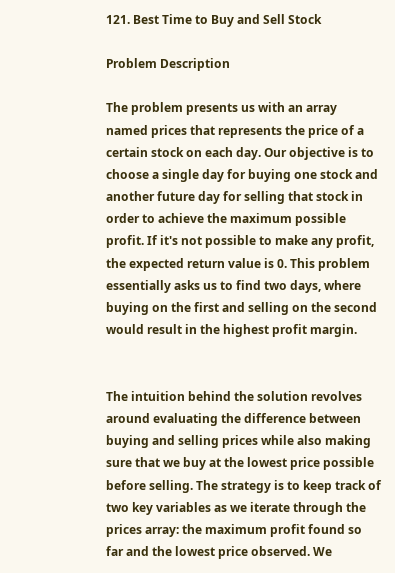121. Best Time to Buy and Sell Stock

Problem Description

The problem presents us with an array named prices that represents the price of a certain stock on each day. Our objective is to choose a single day for buying one stock and another future day for selling that stock in order to achieve the maximum possible profit. If it's not possible to make any profit, the expected return value is 0. This problem essentially asks us to find two days, where buying on the first and selling on the second would result in the highest profit margin.


The intuition behind the solution revolves around evaluating the difference between buying and selling prices while also making sure that we buy at the lowest price possible before selling. The strategy is to keep track of two key variables as we iterate through the prices array: the maximum profit found so far and the lowest price observed. We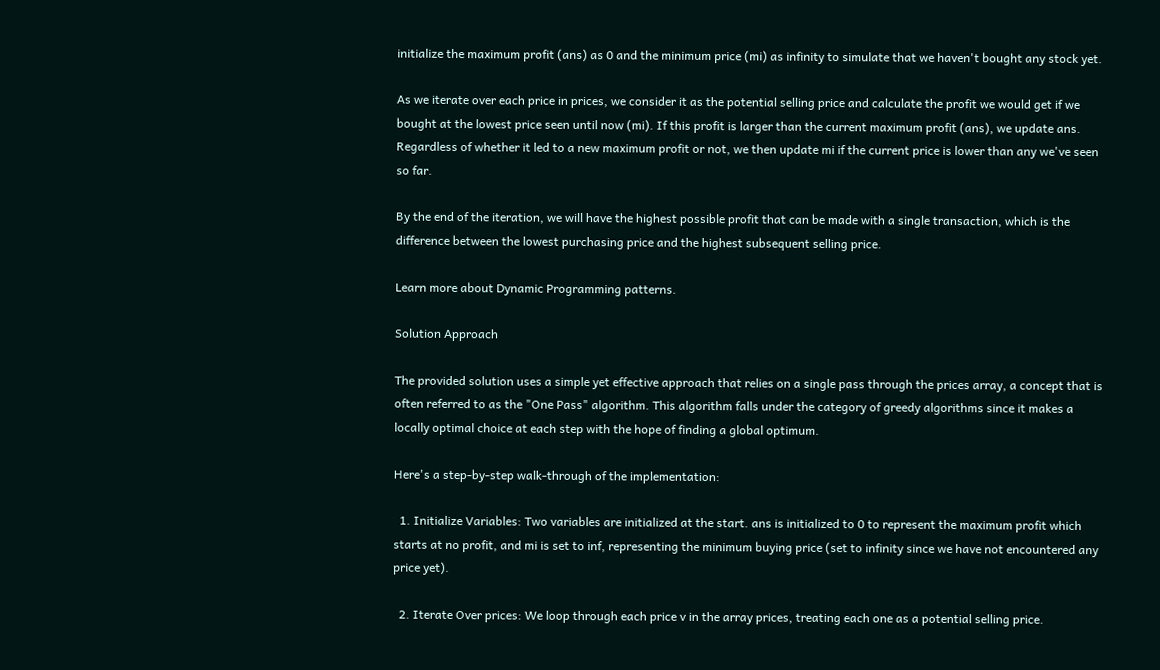initialize the maximum profit (ans) as 0 and the minimum price (mi) as infinity to simulate that we haven't bought any stock yet.

As we iterate over each price in prices, we consider it as the potential selling price and calculate the profit we would get if we bought at the lowest price seen until now (mi). If this profit is larger than the current maximum profit (ans), we update ans. Regardless of whether it led to a new maximum profit or not, we then update mi if the current price is lower than any we've seen so far.

By the end of the iteration, we will have the highest possible profit that can be made with a single transaction, which is the difference between the lowest purchasing price and the highest subsequent selling price.

Learn more about Dynamic Programming patterns.

Solution Approach

The provided solution uses a simple yet effective approach that relies on a single pass through the prices array, a concept that is often referred to as the "One Pass" algorithm. This algorithm falls under the category of greedy algorithms since it makes a locally optimal choice at each step with the hope of finding a global optimum.

Here's a step-by-step walk-through of the implementation:

  1. Initialize Variables: Two variables are initialized at the start. ans is initialized to 0 to represent the maximum profit which starts at no profit, and mi is set to inf, representing the minimum buying price (set to infinity since we have not encountered any price yet).

  2. Iterate Over prices: We loop through each price v in the array prices, treating each one as a potential selling price.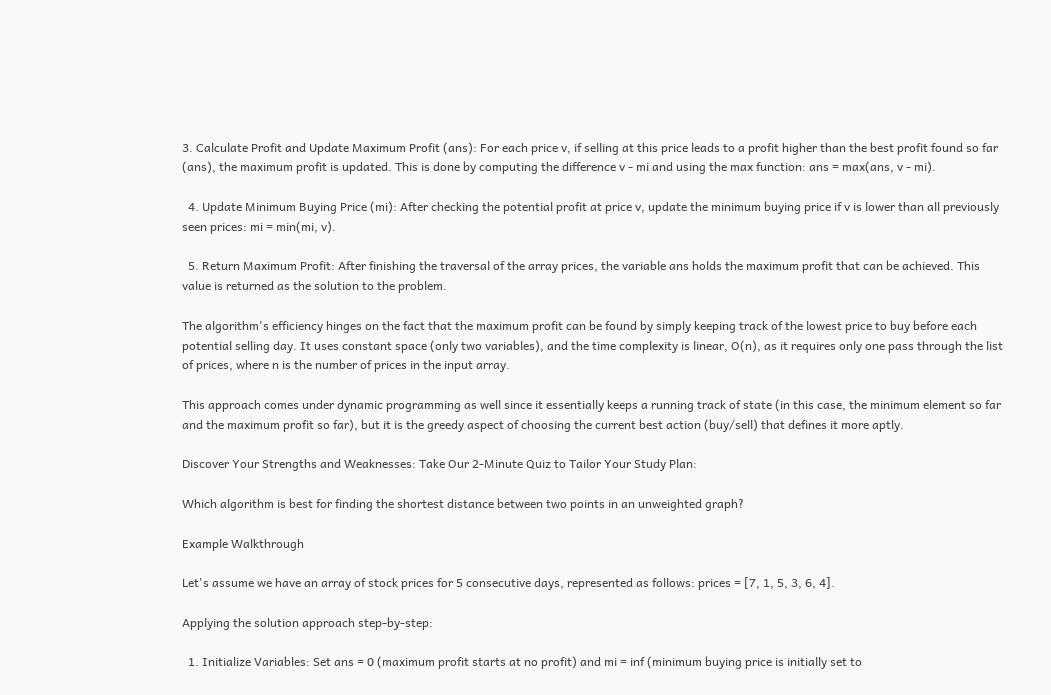3. Calculate Profit and Update Maximum Profit (ans): For each price v, if selling at this price leads to a profit higher than the best profit found so far (ans), the maximum profit is updated. This is done by computing the difference v - mi and using the max function: ans = max(ans, v - mi).

  4. Update Minimum Buying Price (mi): After checking the potential profit at price v, update the minimum buying price if v is lower than all previously seen prices: mi = min(mi, v).

  5. Return Maximum Profit: After finishing the traversal of the array prices, the variable ans holds the maximum profit that can be achieved. This value is returned as the solution to the problem.

The algorithm's efficiency hinges on the fact that the maximum profit can be found by simply keeping track of the lowest price to buy before each potential selling day. It uses constant space (only two variables), and the time complexity is linear, O(n), as it requires only one pass through the list of prices, where n is the number of prices in the input array.

This approach comes under dynamic programming as well since it essentially keeps a running track of state (in this case, the minimum element so far and the maximum profit so far), but it is the greedy aspect of choosing the current best action (buy/sell) that defines it more aptly.

Discover Your Strengths and Weaknesses: Take Our 2-Minute Quiz to Tailor Your Study Plan:

Which algorithm is best for finding the shortest distance between two points in an unweighted graph?

Example Walkthrough

Let's assume we have an array of stock prices for 5 consecutive days, represented as follows: prices = [7, 1, 5, 3, 6, 4].

Applying the solution approach step-by-step:

  1. Initialize Variables: Set ans = 0 (maximum profit starts at no profit) and mi = inf (minimum buying price is initially set to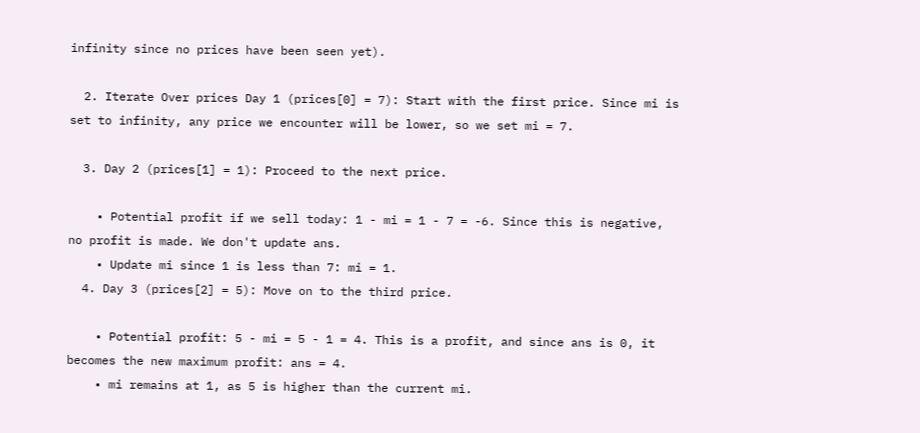infinity since no prices have been seen yet).

  2. Iterate Over prices Day 1 (prices[0] = 7): Start with the first price. Since mi is set to infinity, any price we encounter will be lower, so we set mi = 7.

  3. Day 2 (prices[1] = 1): Proceed to the next price.

    • Potential profit if we sell today: 1 - mi = 1 - 7 = -6. Since this is negative, no profit is made. We don't update ans.
    • Update mi since 1 is less than 7: mi = 1.
  4. Day 3 (prices[2] = 5): Move on to the third price.

    • Potential profit: 5 - mi = 5 - 1 = 4. This is a profit, and since ans is 0, it becomes the new maximum profit: ans = 4.
    • mi remains at 1, as 5 is higher than the current mi.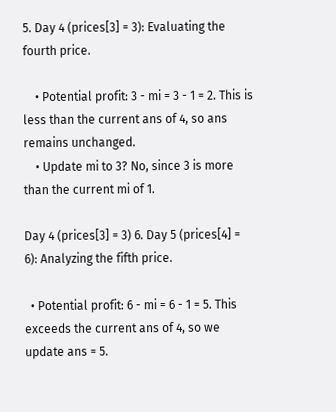5. Day 4 (prices[3] = 3): Evaluating the fourth price.

    • Potential profit: 3 - mi = 3 - 1 = 2. This is less than the current ans of 4, so ans remains unchanged.
    • Update mi to 3? No, since 3 is more than the current mi of 1.

Day 4 (prices[3] = 3) 6. Day 5 (prices[4] = 6): Analyzing the fifth price.

  • Potential profit: 6 - mi = 6 - 1 = 5. This exceeds the current ans of 4, so we update ans = 5.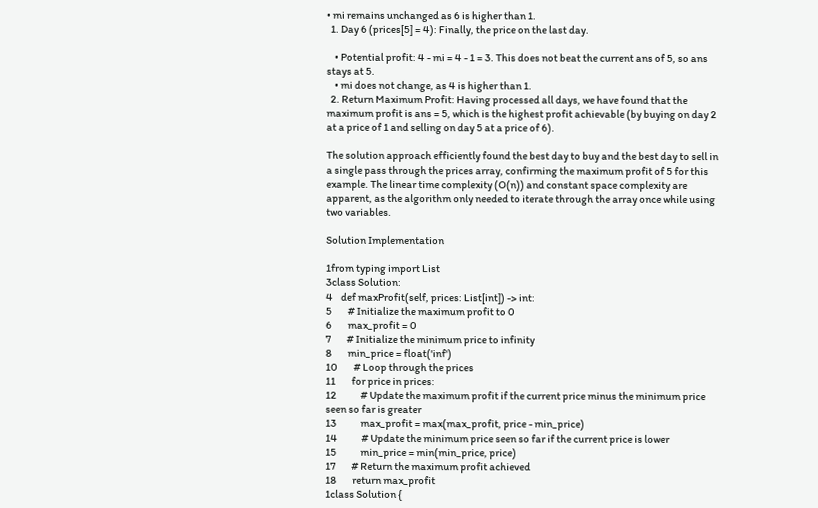• mi remains unchanged as 6 is higher than 1.
  1. Day 6 (prices[5] = 4): Finally, the price on the last day.

    • Potential profit: 4 - mi = 4 - 1 = 3. This does not beat the current ans of 5, so ans stays at 5.
    • mi does not change, as 4 is higher than 1.
  2. Return Maximum Profit: Having processed all days, we have found that the maximum profit is ans = 5, which is the highest profit achievable (by buying on day 2 at a price of 1 and selling on day 5 at a price of 6).

The solution approach efficiently found the best day to buy and the best day to sell in a single pass through the prices array, confirming the maximum profit of 5 for this example. The linear time complexity (O(n)) and constant space complexity are apparent, as the algorithm only needed to iterate through the array once while using two variables.

Solution Implementation

1from typing import List
3class Solution:
4    def maxProfit(self, prices: List[int]) -> int:
5        # Initialize the maximum profit to 0
6        max_profit = 0
7        # Initialize the minimum price to infinity
8        min_price = float('inf')
10        # Loop through the prices
11        for price in prices:
12            # Update the maximum profit if the current price minus the minimum price seen so far is greater
13            max_profit = max(max_profit, price - min_price)
14            # Update the minimum price seen so far if the current price is lower
15            min_price = min(min_price, price)
17        # Return the maximum profit achieved
18        return max_profit
1class Solution {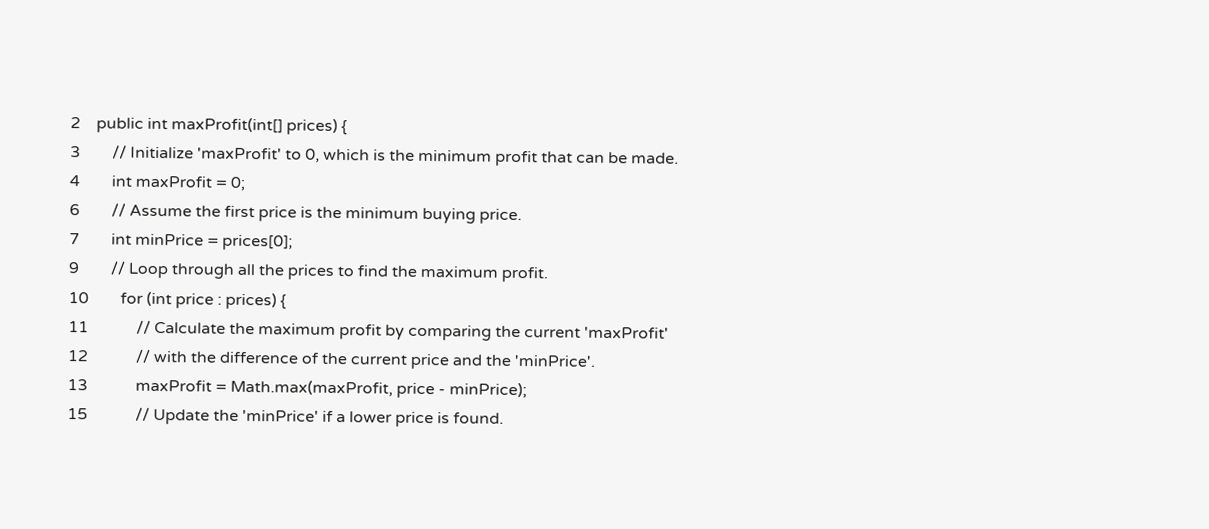2    public int maxProfit(int[] prices) {
3        // Initialize 'maxProfit' to 0, which is the minimum profit that can be made.
4        int maxProfit = 0;
6        // Assume the first price is the minimum buying price.
7        int minPrice = prices[0];
9        // Loop through all the prices to find the maximum profit.
10        for (int price : prices) {
11            // Calculate the maximum profit by comparing the current 'maxProfit'
12            // with the difference of the current price and the 'minPrice'.
13            maxProfit = Math.max(maxProfit, price - minPrice);
15            // Update the 'minPrice' if a lower price is found.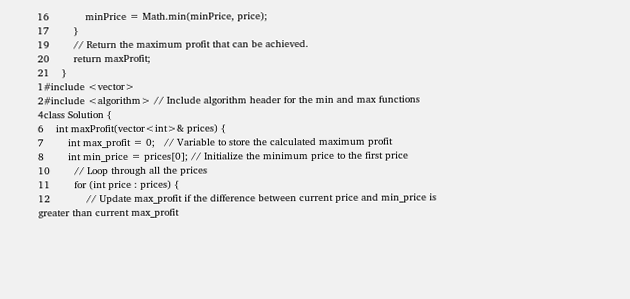16            minPrice = Math.min(minPrice, price);
17        }
19        // Return the maximum profit that can be achieved.
20        return maxProfit;
21    }
1#include <vector>
2#include <algorithm> // Include algorithm header for the min and max functions
4class Solution {
6    int maxProfit(vector<int>& prices) {
7        int max_profit = 0;   // Variable to store the calculated maximum profit
8        int min_price = prices[0]; // Initialize the minimum price to the first price
10        // Loop through all the prices
11        for (int price : prices) {
12            // Update max_profit if the difference between current price and min_price is greater than current max_profit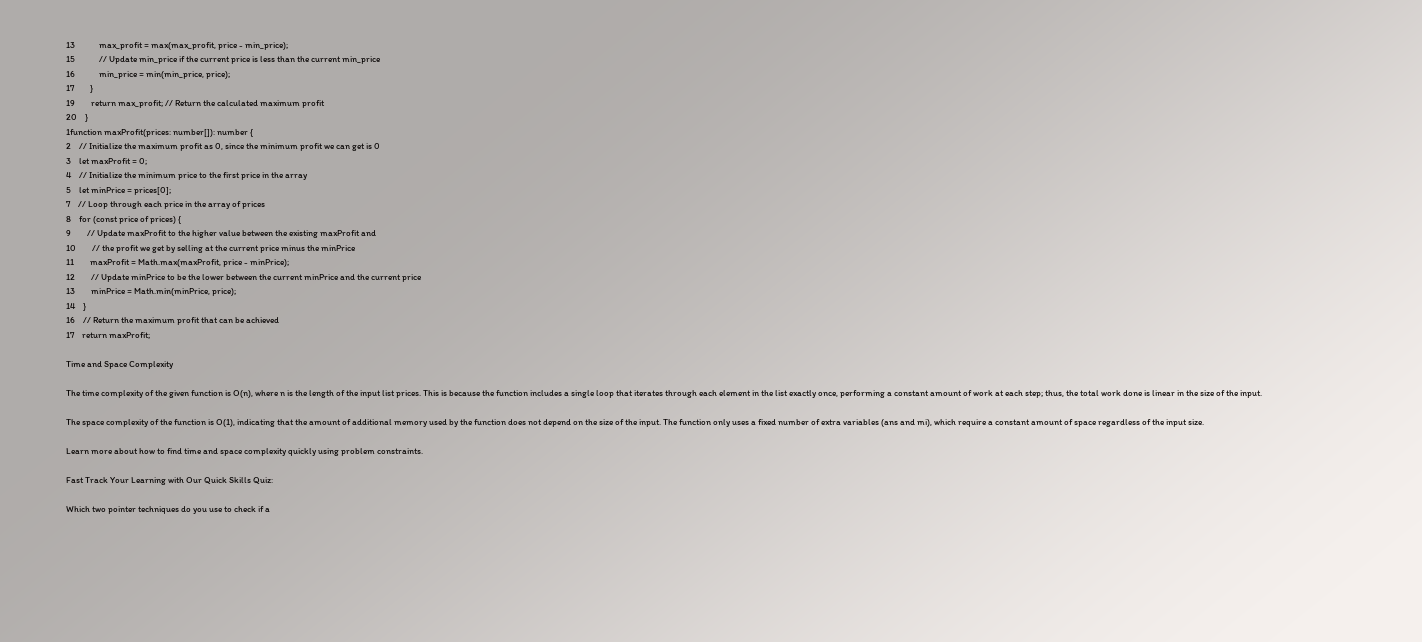13            max_profit = max(max_profit, price - min_price);
15            // Update min_price if the current price is less than the current min_price
16            min_price = min(min_price, price);
17        }
19        return max_profit; // Return the calculated maximum profit
20    }
1function maxProfit(prices: number[]): number {
2    // Initialize the maximum profit as 0, since the minimum profit we can get is 0
3    let maxProfit = 0;
4    // Initialize the minimum price to the first price in the array
5    let minPrice = prices[0];
7    // Loop through each price in the array of prices
8    for (const price of prices) {
9        // Update maxProfit to the higher value between the existing maxProfit and
10        // the profit we get by selling at the current price minus the minPrice
11        maxProfit = Math.max(maxProfit, price - minPrice);
12        // Update minPrice to be the lower between the current minPrice and the current price
13        minPrice = Math.min(minPrice, price);
14    }
16    // Return the maximum profit that can be achieved
17    return maxProfit;

Time and Space Complexity

The time complexity of the given function is O(n), where n is the length of the input list prices. This is because the function includes a single loop that iterates through each element in the list exactly once, performing a constant amount of work at each step; thus, the total work done is linear in the size of the input.

The space complexity of the function is O(1), indicating that the amount of additional memory used by the function does not depend on the size of the input. The function only uses a fixed number of extra variables (ans and mi), which require a constant amount of space regardless of the input size.

Learn more about how to find time and space complexity quickly using problem constraints.

Fast Track Your Learning with Our Quick Skills Quiz:

Which two pointer techniques do you use to check if a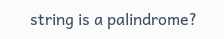string is a palindrome?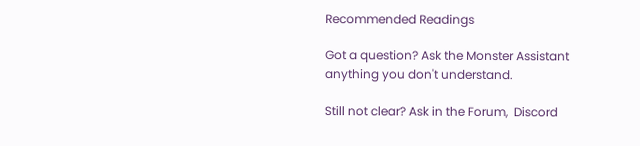Recommended Readings

Got a question? Ask the Monster Assistant anything you don't understand.

Still not clear? Ask in the Forum,  Discord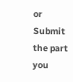or Submit the part you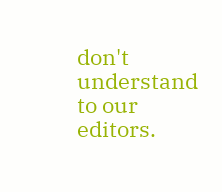don't understand to our editors.